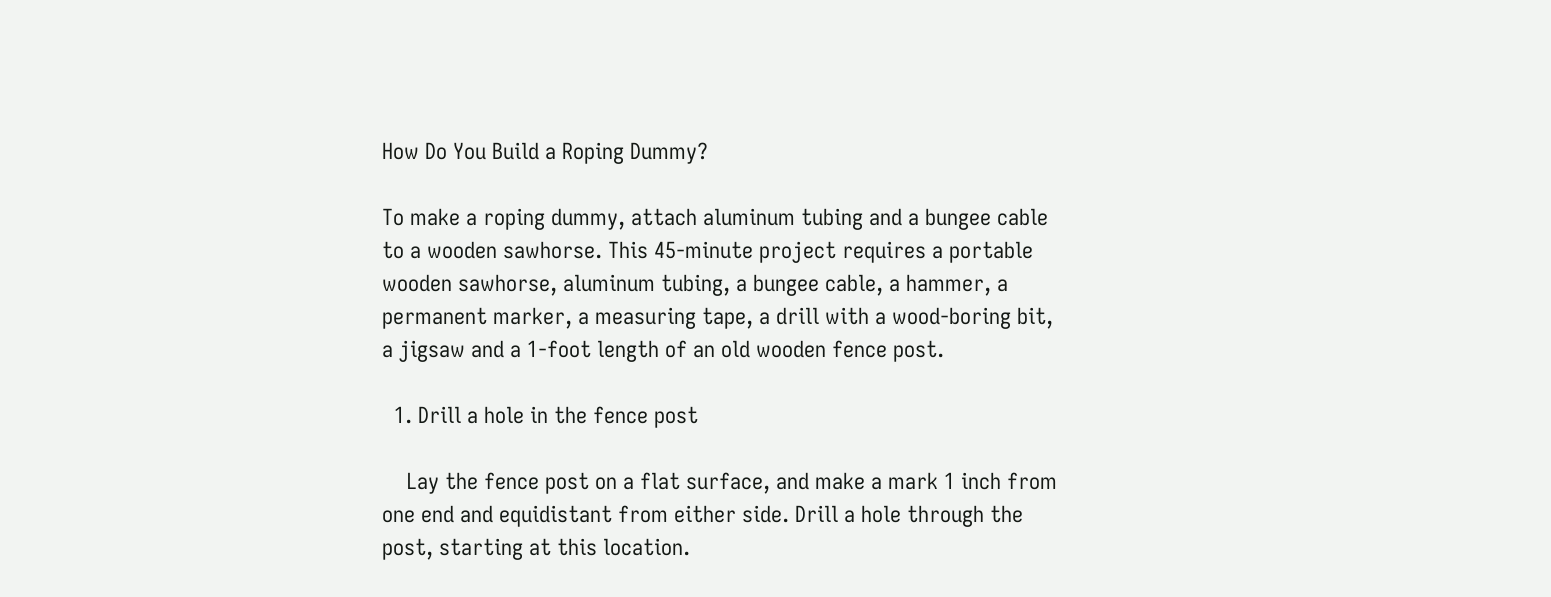How Do You Build a Roping Dummy?

To make a roping dummy, attach aluminum tubing and a bungee cable to a wooden sawhorse. This 45-minute project requires a portable wooden sawhorse, aluminum tubing, a bungee cable, a hammer, a permanent marker, a measuring tape, a drill with a wood-boring bit, a jigsaw and a 1-foot length of an old wooden fence post.

  1. Drill a hole in the fence post

    Lay the fence post on a flat surface, and make a mark 1 inch from one end and equidistant from either side. Drill a hole through the post, starting at this location.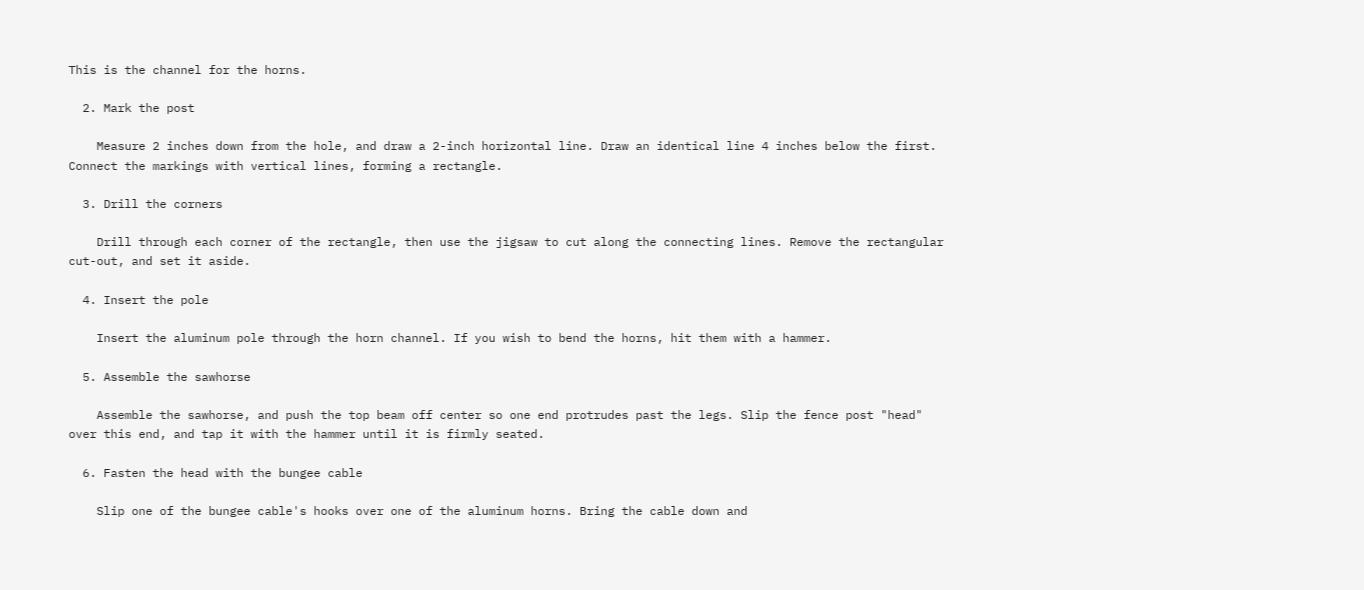This is the channel for the horns.

  2. Mark the post

    Measure 2 inches down from the hole, and draw a 2-inch horizontal line. Draw an identical line 4 inches below the first. Connect the markings with vertical lines, forming a rectangle.

  3. Drill the corners

    Drill through each corner of the rectangle, then use the jigsaw to cut along the connecting lines. Remove the rectangular cut-out, and set it aside.

  4. Insert the pole

    Insert the aluminum pole through the horn channel. If you wish to bend the horns, hit them with a hammer.

  5. Assemble the sawhorse

    Assemble the sawhorse, and push the top beam off center so one end protrudes past the legs. Slip the fence post "head" over this end, and tap it with the hammer until it is firmly seated.

  6. Fasten the head with the bungee cable

    Slip one of the bungee cable's hooks over one of the aluminum horns. Bring the cable down and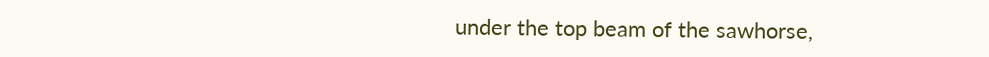under the top beam of the sawhorse,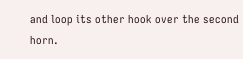and loop its other hook over the second horn.